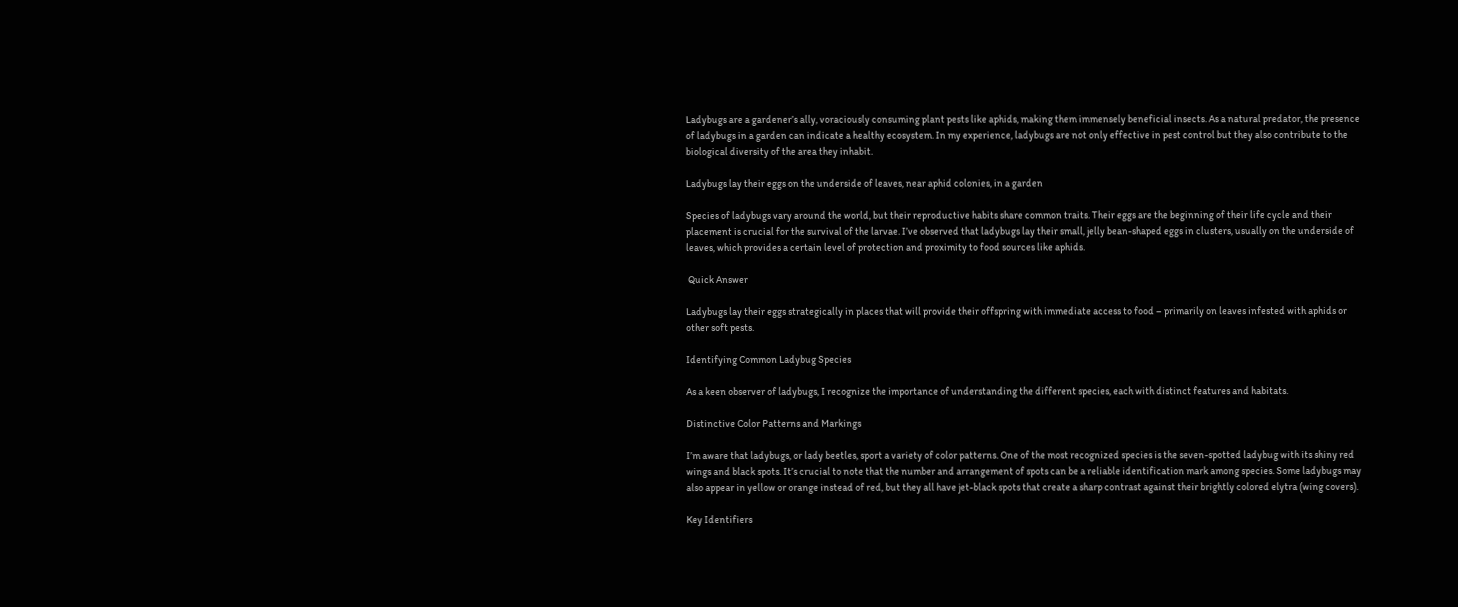Ladybugs are a gardener’s ally, voraciously consuming plant pests like aphids, making them immensely beneficial insects. As a natural predator, the presence of ladybugs in a garden can indicate a healthy ecosystem. In my experience, ladybugs are not only effective in pest control but they also contribute to the biological diversity of the area they inhabit.

Ladybugs lay their eggs on the underside of leaves, near aphid colonies, in a garden

Species of ladybugs vary around the world, but their reproductive habits share common traits. Their eggs are the beginning of their life cycle and their placement is crucial for the survival of the larvae. I’ve observed that ladybugs lay their small, jelly bean-shaped eggs in clusters, usually on the underside of leaves, which provides a certain level of protection and proximity to food sources like aphids.

 Quick Answer

Ladybugs lay their eggs strategically in places that will provide their offspring with immediate access to food – primarily on leaves infested with aphids or other soft pests.

Identifying Common Ladybug Species

As a keen observer of ladybugs, I recognize the importance of understanding the different species, each with distinct features and habitats.

Distinctive Color Patterns and Markings

I’m aware that ladybugs, or lady beetles, sport a variety of color patterns. One of the most recognized species is the seven-spotted ladybug with its shiny red wings and black spots. It’s crucial to note that the number and arrangement of spots can be a reliable identification mark among species. Some ladybugs may also appear in yellow or orange instead of red, but they all have jet-black spots that create a sharp contrast against their brightly colored elytra (wing covers).

Key Identifiers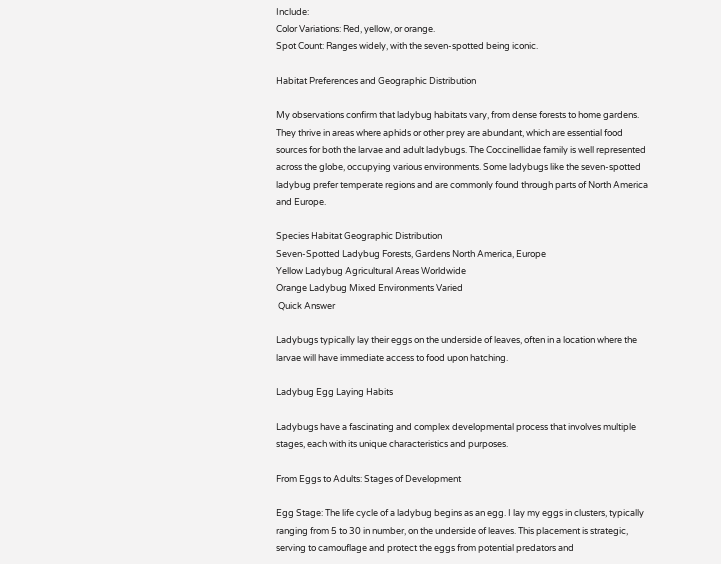Include:
Color Variations: Red, yellow, or orange.
Spot Count: Ranges widely, with the seven-spotted being iconic.

Habitat Preferences and Geographic Distribution

My observations confirm that ladybug habitats vary, from dense forests to home gardens. They thrive in areas where aphids or other prey are abundant, which are essential food sources for both the larvae and adult ladybugs. The Coccinellidae family is well represented across the globe, occupying various environments. Some ladybugs like the seven-spotted ladybug prefer temperate regions and are commonly found through parts of North America and Europe.

Species Habitat Geographic Distribution
Seven-Spotted Ladybug Forests, Gardens North America, Europe
Yellow Ladybug Agricultural Areas Worldwide
Orange Ladybug Mixed Environments Varied
 Quick Answer

Ladybugs typically lay their eggs on the underside of leaves, often in a location where the larvae will have immediate access to food upon hatching.

Ladybug Egg Laying Habits

Ladybugs have a fascinating and complex developmental process that involves multiple stages, each with its unique characteristics and purposes.

From Eggs to Adults: Stages of Development

Egg Stage: The life cycle of a ladybug begins as an egg. I lay my eggs in clusters, typically ranging from 5 to 30 in number, on the underside of leaves. This placement is strategic, serving to camouflage and protect the eggs from potential predators and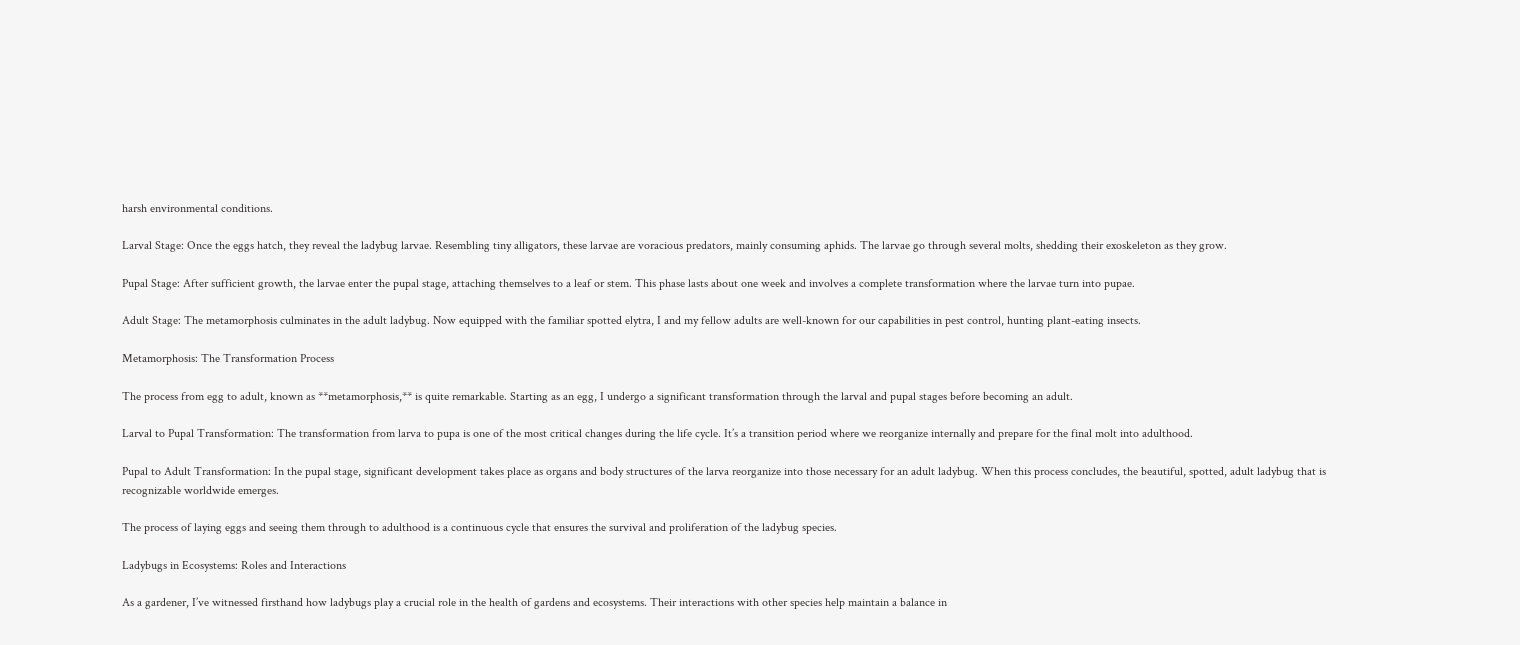harsh environmental conditions.

Larval Stage: Once the eggs hatch, they reveal the ladybug larvae. Resembling tiny alligators, these larvae are voracious predators, mainly consuming aphids. The larvae go through several molts, shedding their exoskeleton as they grow.

Pupal Stage: After sufficient growth, the larvae enter the pupal stage, attaching themselves to a leaf or stem. This phase lasts about one week and involves a complete transformation where the larvae turn into pupae.

Adult Stage: The metamorphosis culminates in the adult ladybug. Now equipped with the familiar spotted elytra, I and my fellow adults are well-known for our capabilities in pest control, hunting plant-eating insects.

Metamorphosis: The Transformation Process

The process from egg to adult, known as **metamorphosis,** is quite remarkable. Starting as an egg, I undergo a significant transformation through the larval and pupal stages before becoming an adult.

Larval to Pupal Transformation: The transformation from larva to pupa is one of the most critical changes during the life cycle. It’s a transition period where we reorganize internally and prepare for the final molt into adulthood.

Pupal to Adult Transformation: In the pupal stage, significant development takes place as organs and body structures of the larva reorganize into those necessary for an adult ladybug. When this process concludes, the beautiful, spotted, adult ladybug that is recognizable worldwide emerges.

The process of laying eggs and seeing them through to adulthood is a continuous cycle that ensures the survival and proliferation of the ladybug species.

Ladybugs in Ecosystems: Roles and Interactions

As a gardener, I’ve witnessed firsthand how ladybugs play a crucial role in the health of gardens and ecosystems. Their interactions with other species help maintain a balance in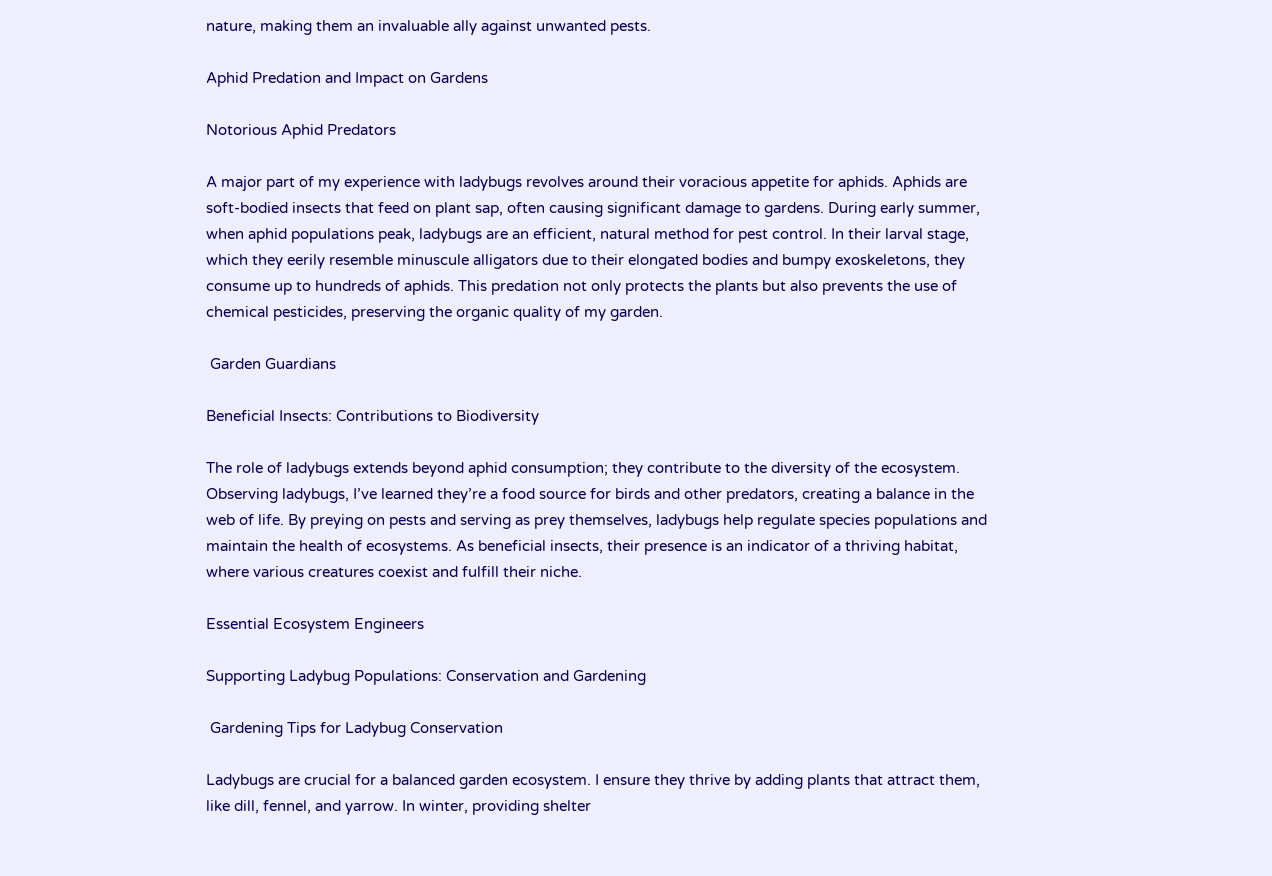nature, making them an invaluable ally against unwanted pests.

Aphid Predation and Impact on Gardens

Notorious Aphid Predators

A major part of my experience with ladybugs revolves around their voracious appetite for aphids. Aphids are soft-bodied insects that feed on plant sap, often causing significant damage to gardens. During early summer, when aphid populations peak, ladybugs are an efficient, natural method for pest control. In their larval stage, which they eerily resemble minuscule alligators due to their elongated bodies and bumpy exoskeletons, they consume up to hundreds of aphids. This predation not only protects the plants but also prevents the use of chemical pesticides, preserving the organic quality of my garden.

 Garden Guardians

Beneficial Insects: Contributions to Biodiversity

The role of ladybugs extends beyond aphid consumption; they contribute to the diversity of the ecosystem. Observing ladybugs, I’ve learned they’re a food source for birds and other predators, creating a balance in the web of life. By preying on pests and serving as prey themselves, ladybugs help regulate species populations and maintain the health of ecosystems. As beneficial insects, their presence is an indicator of a thriving habitat, where various creatures coexist and fulfill their niche.

Essential Ecosystem Engineers

Supporting Ladybug Populations: Conservation and Gardening

 Gardening Tips for Ladybug Conservation

Ladybugs are crucial for a balanced garden ecosystem. I ensure they thrive by adding plants that attract them, like dill, fennel, and yarrow. In winter, providing shelter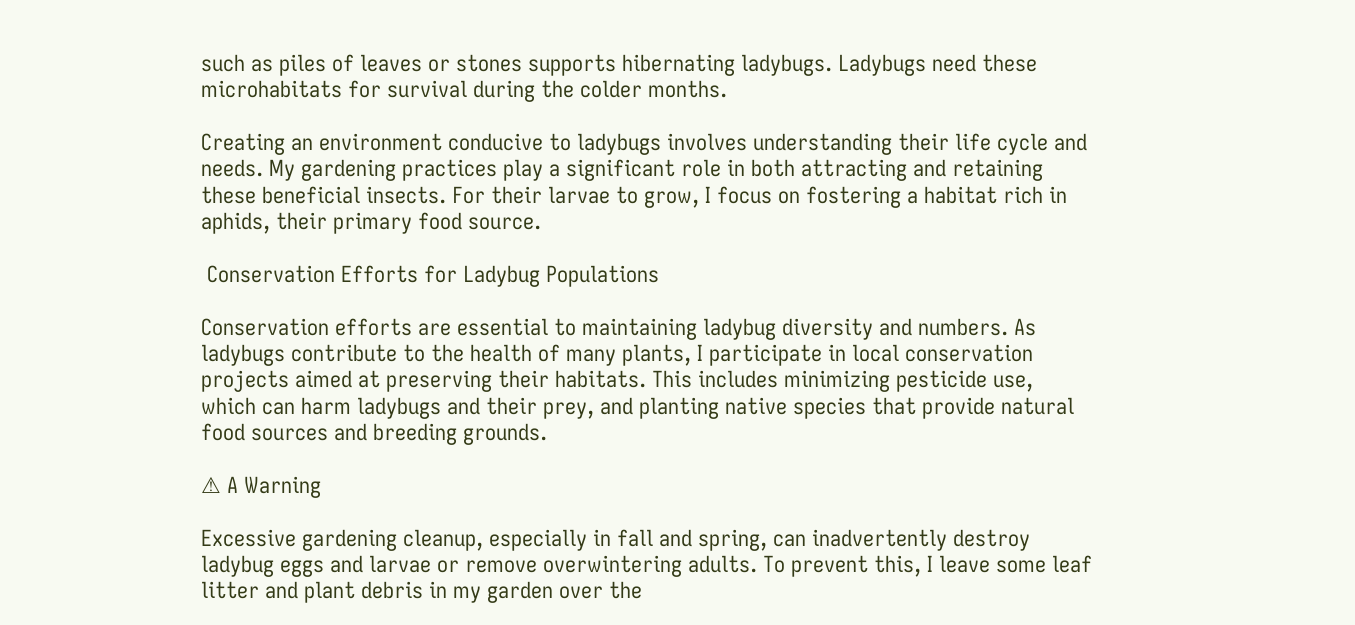such as piles of leaves or stones supports hibernating ladybugs. Ladybugs need these microhabitats for survival during the colder months.

Creating an environment conducive to ladybugs involves understanding their life cycle and needs. My gardening practices play a significant role in both attracting and retaining these beneficial insects. For their larvae to grow, I focus on fostering a habitat rich in aphids, their primary food source.

 Conservation Efforts for Ladybug Populations

Conservation efforts are essential to maintaining ladybug diversity and numbers. As ladybugs contribute to the health of many plants, I participate in local conservation projects aimed at preserving their habitats. This includes minimizing pesticide use, which can harm ladybugs and their prey, and planting native species that provide natural food sources and breeding grounds.

⚠ A Warning

Excessive gardening cleanup, especially in fall and spring, can inadvertently destroy ladybug eggs and larvae or remove overwintering adults. To prevent this, I leave some leaf litter and plant debris in my garden over the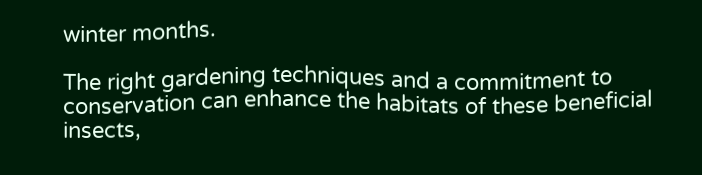winter months.

The right gardening techniques and a commitment to conservation can enhance the habitats of these beneficial insects,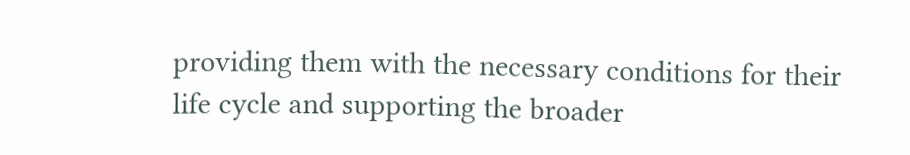providing them with the necessary conditions for their life cycle and supporting the broader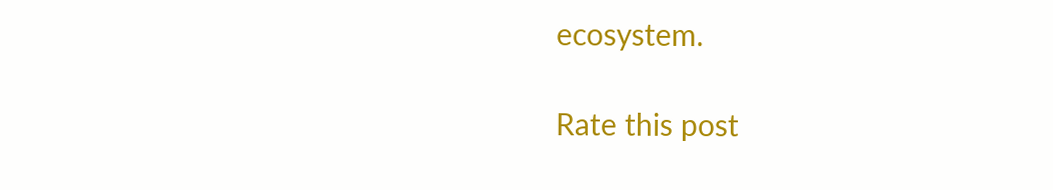ecosystem.

Rate this post